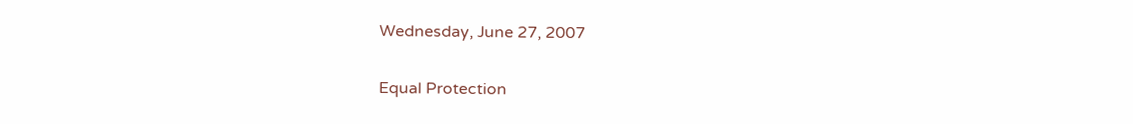Wednesday, June 27, 2007

Equal Protection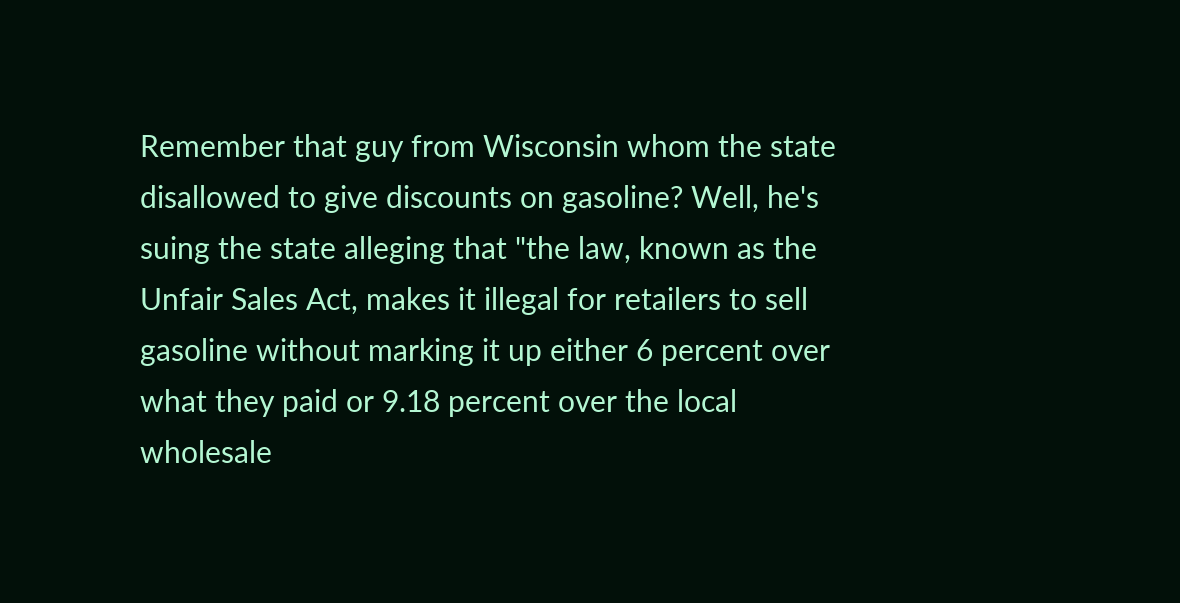Remember that guy from Wisconsin whom the state disallowed to give discounts on gasoline? Well, he's suing the state alleging that "the law, known as the Unfair Sales Act, makes it illegal for retailers to sell gasoline without marking it up either 6 percent over what they paid or 9.18 percent over the local wholesale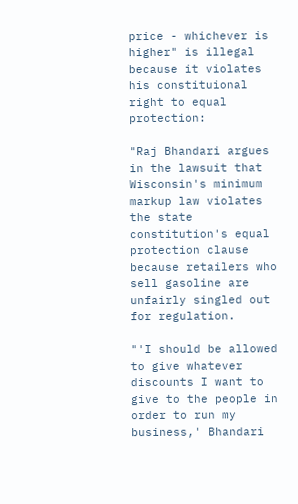price - whichever is higher" is illegal because it violates his constituional right to equal protection:

"Raj Bhandari argues in the lawsuit that Wisconsin's minimum markup law violates the state constitution's equal protection clause because retailers who sell gasoline are unfairly singled out for regulation.

"'I should be allowed to give whatever discounts I want to give to the people in order to run my business,' Bhandari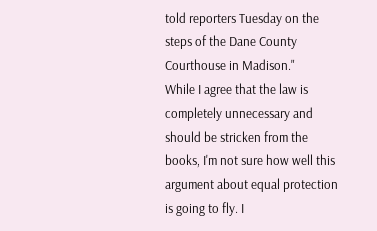told reporters Tuesday on the steps of the Dane County Courthouse in Madison."
While I agree that the law is completely unnecessary and should be stricken from the books, I'm not sure how well this argument about equal protection is going to fly. I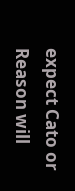expect Cato or Reason will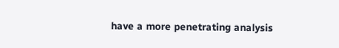have a more penetrating analysis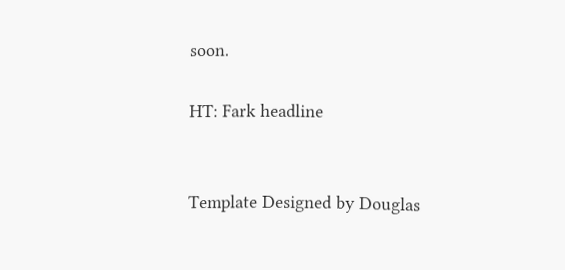soon.

HT: Fark headline


Template Designed by Douglas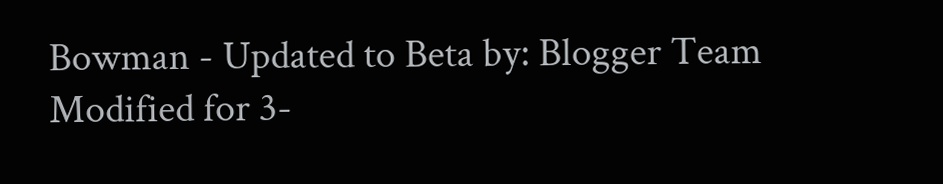Bowman - Updated to Beta by: Blogger Team
Modified for 3-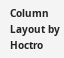Column Layout by Hoctro